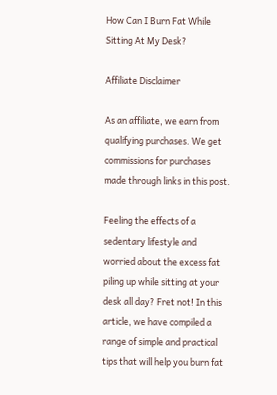How Can I Burn Fat While Sitting At My Desk?

Affiliate Disclaimer

As an affiliate, we earn from qualifying purchases. We get commissions for purchases made through links in this post.

Feeling the effects of a sedentary lifestyle and worried about the excess fat piling up while sitting at your desk all day? Fret not! In this article, we have compiled a range of simple and practical tips that will help you burn fat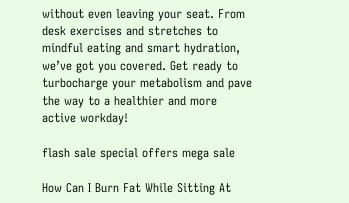without even leaving your seat. From desk exercises and stretches to mindful eating and smart hydration, we’ve got you covered. Get ready to turbocharge your metabolism and pave the way to a healthier and more active workday!

flash sale special offers mega sale

How Can I Burn Fat While Sitting At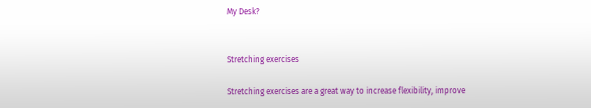My Desk?


Stretching exercises

Stretching exercises are a great way to increase flexibility, improve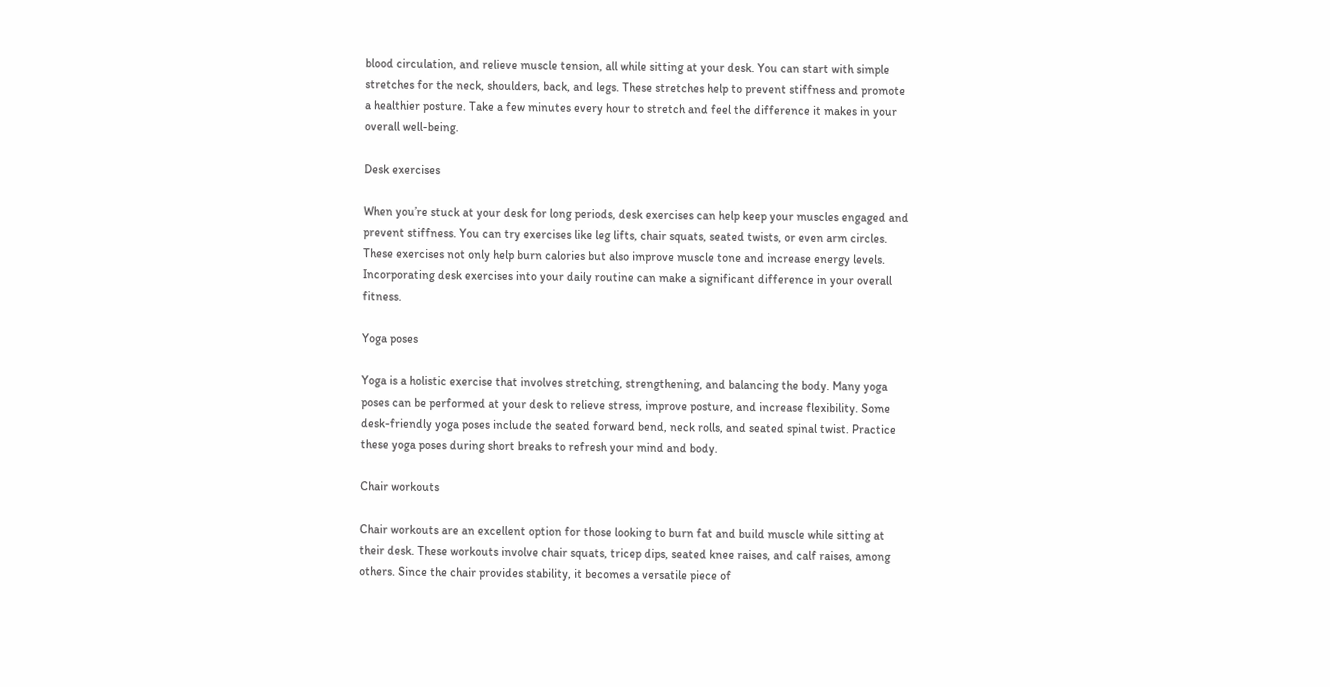blood circulation, and relieve muscle tension, all while sitting at your desk. You can start with simple stretches for the neck, shoulders, back, and legs. These stretches help to prevent stiffness and promote a healthier posture. Take a few minutes every hour to stretch and feel the difference it makes in your overall well-being.

Desk exercises

When you’re stuck at your desk for long periods, desk exercises can help keep your muscles engaged and prevent stiffness. You can try exercises like leg lifts, chair squats, seated twists, or even arm circles. These exercises not only help burn calories but also improve muscle tone and increase energy levels. Incorporating desk exercises into your daily routine can make a significant difference in your overall fitness.

Yoga poses

Yoga is a holistic exercise that involves stretching, strengthening, and balancing the body. Many yoga poses can be performed at your desk to relieve stress, improve posture, and increase flexibility. Some desk-friendly yoga poses include the seated forward bend, neck rolls, and seated spinal twist. Practice these yoga poses during short breaks to refresh your mind and body.

Chair workouts

Chair workouts are an excellent option for those looking to burn fat and build muscle while sitting at their desk. These workouts involve chair squats, tricep dips, seated knee raises, and calf raises, among others. Since the chair provides stability, it becomes a versatile piece of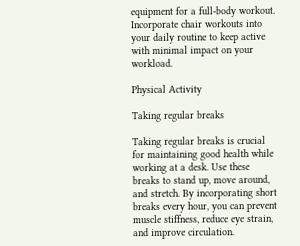equipment for a full-body workout. Incorporate chair workouts into your daily routine to keep active with minimal impact on your workload.

Physical Activity

Taking regular breaks

Taking regular breaks is crucial for maintaining good health while working at a desk. Use these breaks to stand up, move around, and stretch. By incorporating short breaks every hour, you can prevent muscle stiffness, reduce eye strain, and improve circulation.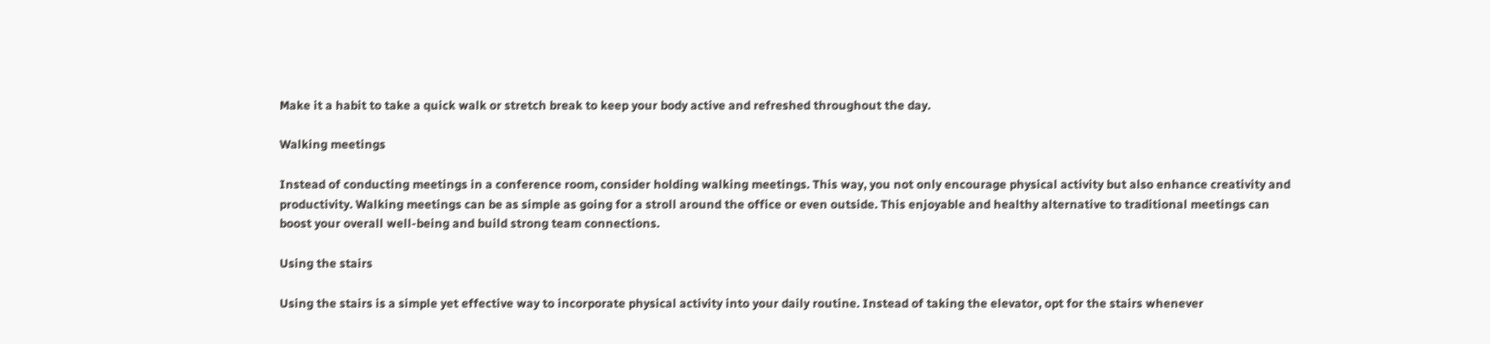Make it a habit to take a quick walk or stretch break to keep your body active and refreshed throughout the day.

Walking meetings

Instead of conducting meetings in a conference room, consider holding walking meetings. This way, you not only encourage physical activity but also enhance creativity and productivity. Walking meetings can be as simple as going for a stroll around the office or even outside. This enjoyable and healthy alternative to traditional meetings can boost your overall well-being and build strong team connections.

Using the stairs

Using the stairs is a simple yet effective way to incorporate physical activity into your daily routine. Instead of taking the elevator, opt for the stairs whenever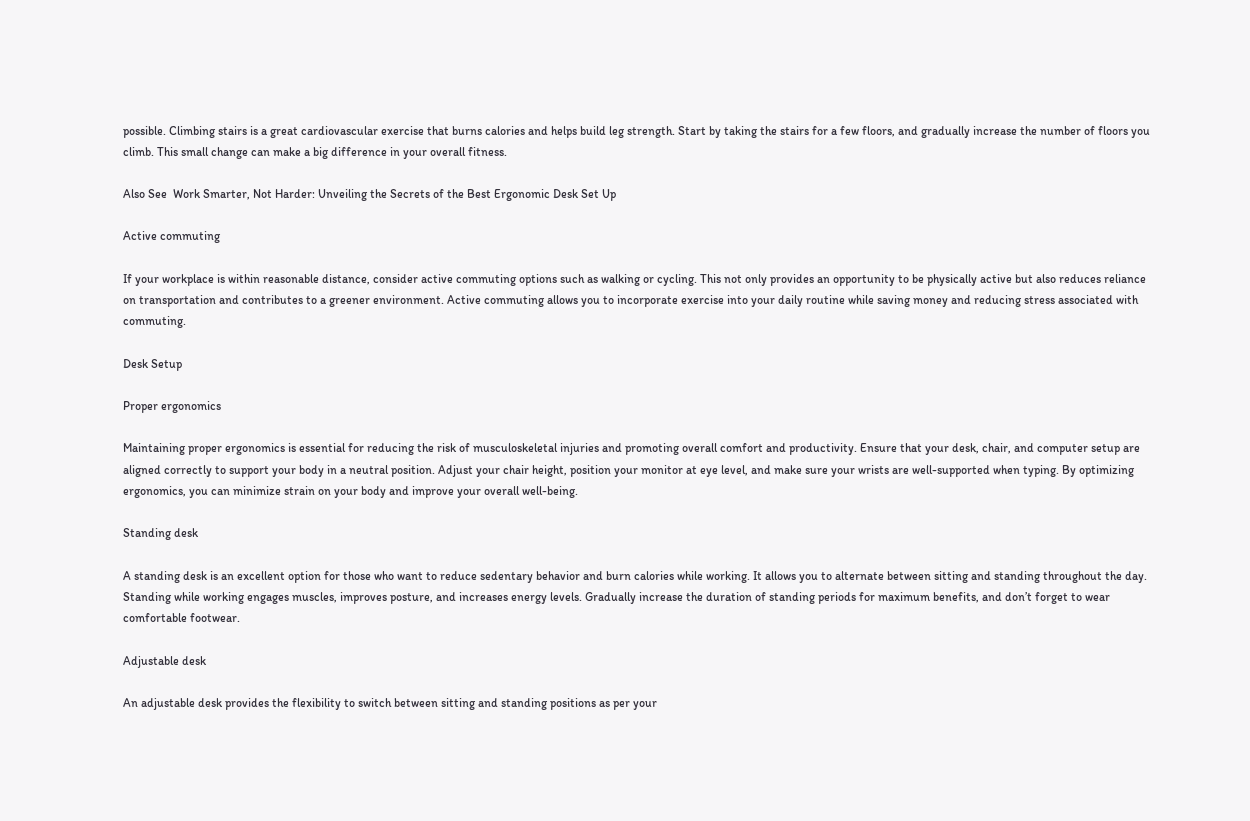possible. Climbing stairs is a great cardiovascular exercise that burns calories and helps build leg strength. Start by taking the stairs for a few floors, and gradually increase the number of floors you climb. This small change can make a big difference in your overall fitness.

Also See  Work Smarter, Not Harder: Unveiling the Secrets of the Best Ergonomic Desk Set Up

Active commuting

If your workplace is within reasonable distance, consider active commuting options such as walking or cycling. This not only provides an opportunity to be physically active but also reduces reliance on transportation and contributes to a greener environment. Active commuting allows you to incorporate exercise into your daily routine while saving money and reducing stress associated with commuting.

Desk Setup

Proper ergonomics

Maintaining proper ergonomics is essential for reducing the risk of musculoskeletal injuries and promoting overall comfort and productivity. Ensure that your desk, chair, and computer setup are aligned correctly to support your body in a neutral position. Adjust your chair height, position your monitor at eye level, and make sure your wrists are well-supported when typing. By optimizing ergonomics, you can minimize strain on your body and improve your overall well-being.

Standing desk

A standing desk is an excellent option for those who want to reduce sedentary behavior and burn calories while working. It allows you to alternate between sitting and standing throughout the day. Standing while working engages muscles, improves posture, and increases energy levels. Gradually increase the duration of standing periods for maximum benefits, and don’t forget to wear comfortable footwear.

Adjustable desk

An adjustable desk provides the flexibility to switch between sitting and standing positions as per your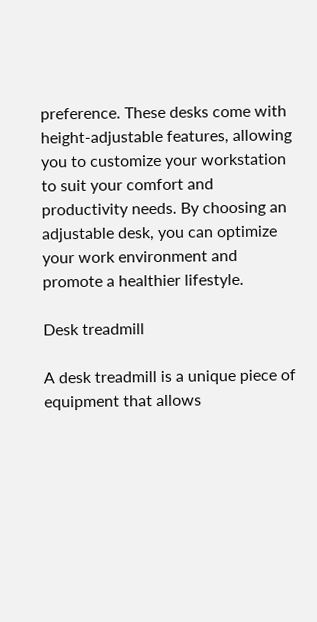preference. These desks come with height-adjustable features, allowing you to customize your workstation to suit your comfort and productivity needs. By choosing an adjustable desk, you can optimize your work environment and promote a healthier lifestyle.

Desk treadmill

A desk treadmill is a unique piece of equipment that allows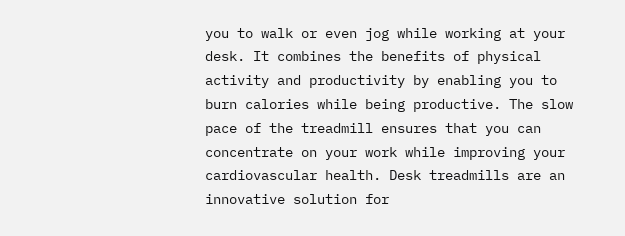you to walk or even jog while working at your desk. It combines the benefits of physical activity and productivity by enabling you to burn calories while being productive. The slow pace of the treadmill ensures that you can concentrate on your work while improving your cardiovascular health. Desk treadmills are an innovative solution for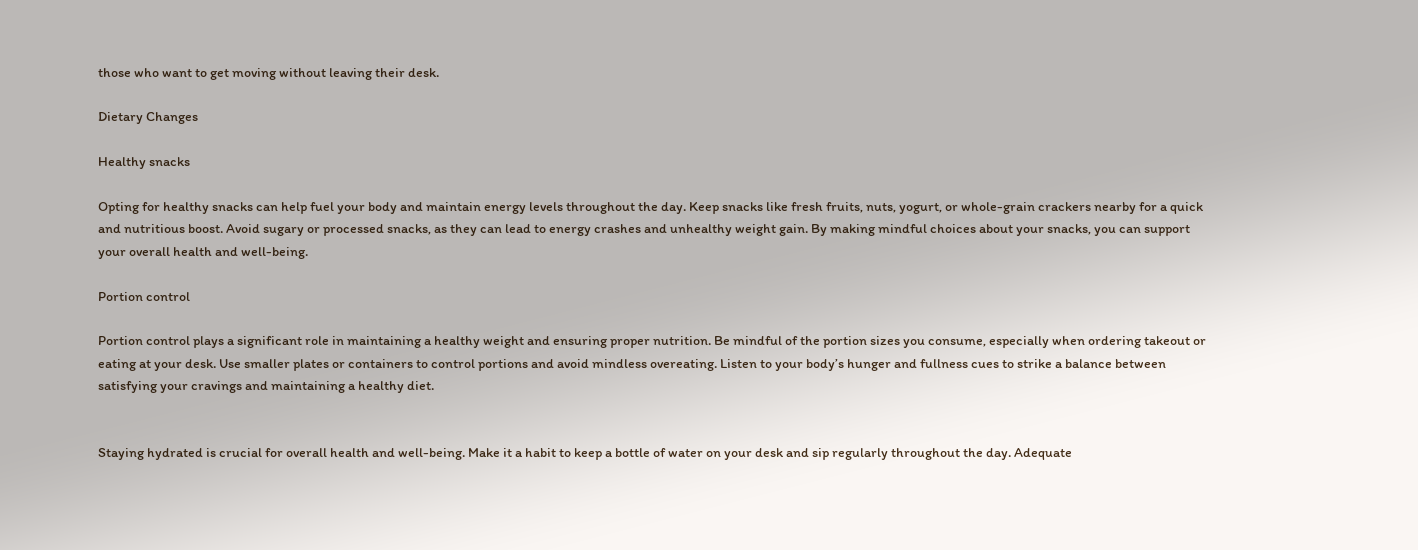those who want to get moving without leaving their desk.

Dietary Changes

Healthy snacks

Opting for healthy snacks can help fuel your body and maintain energy levels throughout the day. Keep snacks like fresh fruits, nuts, yogurt, or whole-grain crackers nearby for a quick and nutritious boost. Avoid sugary or processed snacks, as they can lead to energy crashes and unhealthy weight gain. By making mindful choices about your snacks, you can support your overall health and well-being.

Portion control

Portion control plays a significant role in maintaining a healthy weight and ensuring proper nutrition. Be mindful of the portion sizes you consume, especially when ordering takeout or eating at your desk. Use smaller plates or containers to control portions and avoid mindless overeating. Listen to your body’s hunger and fullness cues to strike a balance between satisfying your cravings and maintaining a healthy diet.


Staying hydrated is crucial for overall health and well-being. Make it a habit to keep a bottle of water on your desk and sip regularly throughout the day. Adequate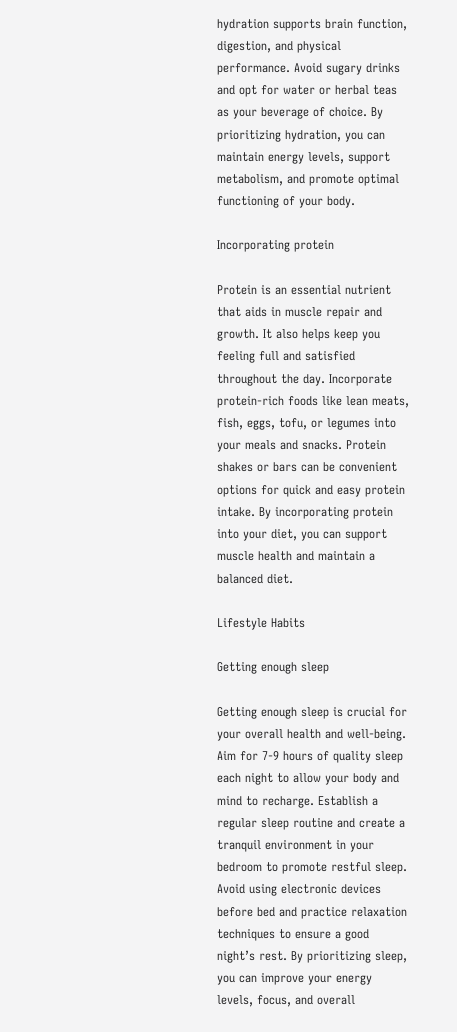hydration supports brain function, digestion, and physical performance. Avoid sugary drinks and opt for water or herbal teas as your beverage of choice. By prioritizing hydration, you can maintain energy levels, support metabolism, and promote optimal functioning of your body.

Incorporating protein

Protein is an essential nutrient that aids in muscle repair and growth. It also helps keep you feeling full and satisfied throughout the day. Incorporate protein-rich foods like lean meats, fish, eggs, tofu, or legumes into your meals and snacks. Protein shakes or bars can be convenient options for quick and easy protein intake. By incorporating protein into your diet, you can support muscle health and maintain a balanced diet.

Lifestyle Habits

Getting enough sleep

Getting enough sleep is crucial for your overall health and well-being. Aim for 7-9 hours of quality sleep each night to allow your body and mind to recharge. Establish a regular sleep routine and create a tranquil environment in your bedroom to promote restful sleep. Avoid using electronic devices before bed and practice relaxation techniques to ensure a good night’s rest. By prioritizing sleep, you can improve your energy levels, focus, and overall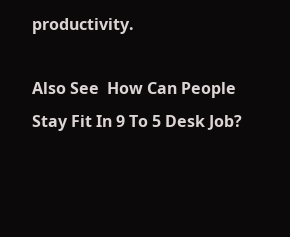productivity.

Also See  How Can People Stay Fit In 9 To 5 Desk Job?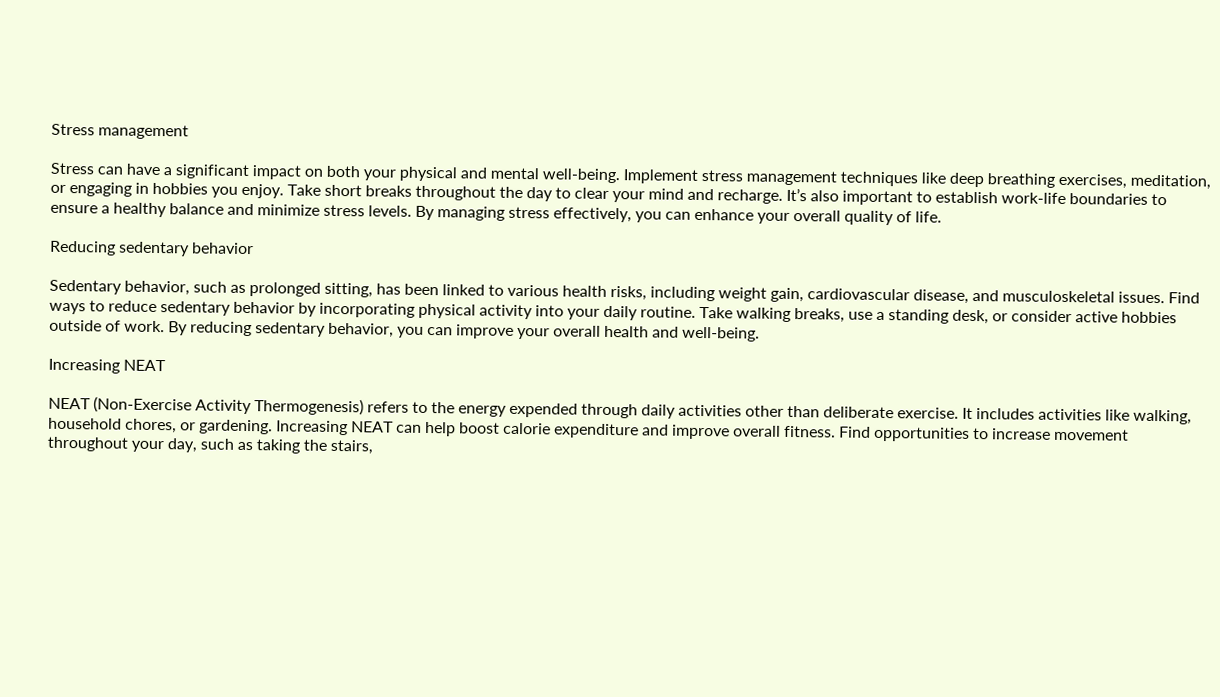Stress management

Stress can have a significant impact on both your physical and mental well-being. Implement stress management techniques like deep breathing exercises, meditation, or engaging in hobbies you enjoy. Take short breaks throughout the day to clear your mind and recharge. It’s also important to establish work-life boundaries to ensure a healthy balance and minimize stress levels. By managing stress effectively, you can enhance your overall quality of life.

Reducing sedentary behavior

Sedentary behavior, such as prolonged sitting, has been linked to various health risks, including weight gain, cardiovascular disease, and musculoskeletal issues. Find ways to reduce sedentary behavior by incorporating physical activity into your daily routine. Take walking breaks, use a standing desk, or consider active hobbies outside of work. By reducing sedentary behavior, you can improve your overall health and well-being.

Increasing NEAT

NEAT (Non-Exercise Activity Thermogenesis) refers to the energy expended through daily activities other than deliberate exercise. It includes activities like walking, household chores, or gardening. Increasing NEAT can help boost calorie expenditure and improve overall fitness. Find opportunities to increase movement throughout your day, such as taking the stairs,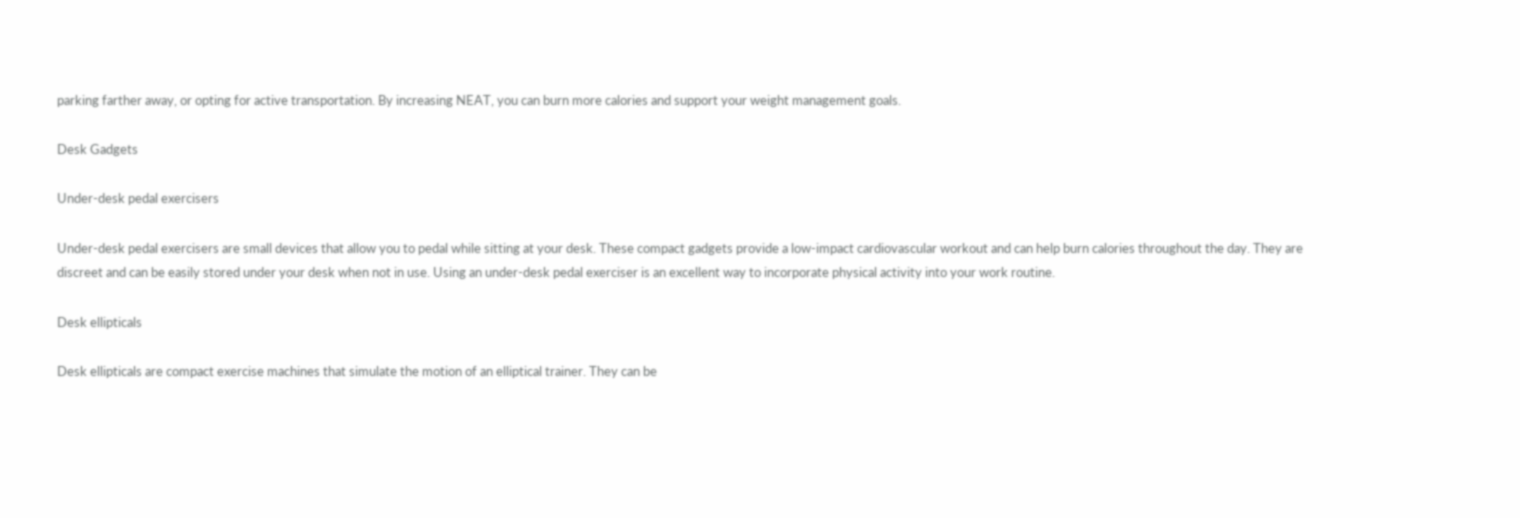parking farther away, or opting for active transportation. By increasing NEAT, you can burn more calories and support your weight management goals.

Desk Gadgets

Under-desk pedal exercisers

Under-desk pedal exercisers are small devices that allow you to pedal while sitting at your desk. These compact gadgets provide a low-impact cardiovascular workout and can help burn calories throughout the day. They are discreet and can be easily stored under your desk when not in use. Using an under-desk pedal exerciser is an excellent way to incorporate physical activity into your work routine.

Desk ellipticals

Desk ellipticals are compact exercise machines that simulate the motion of an elliptical trainer. They can be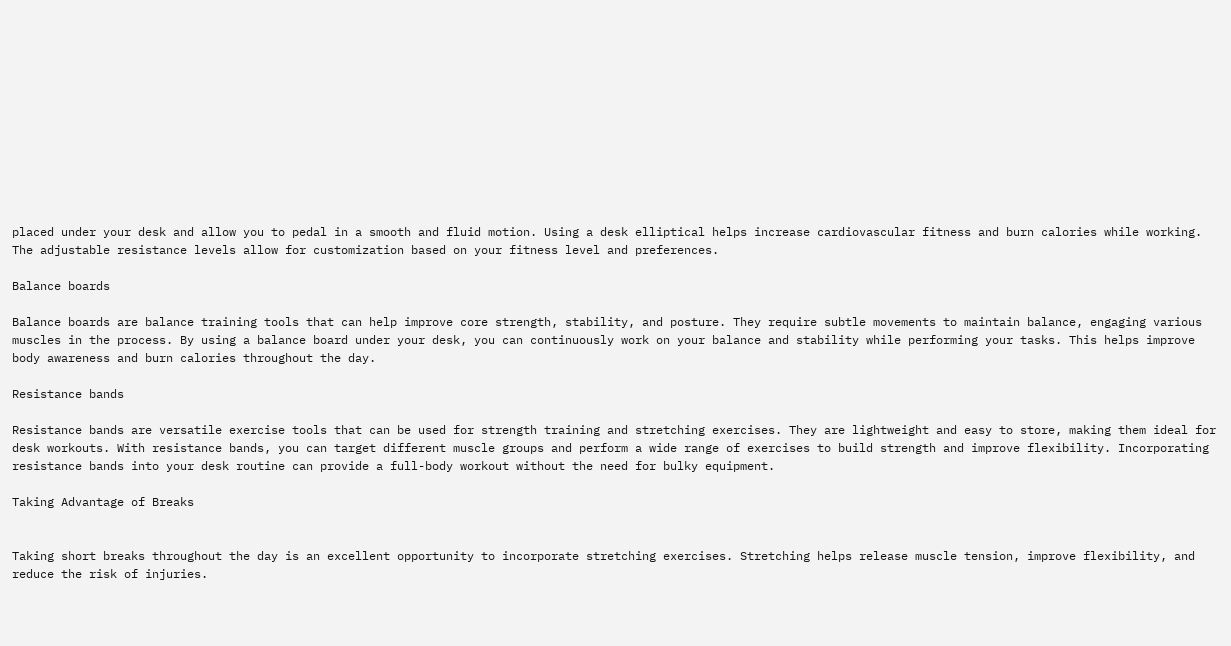placed under your desk and allow you to pedal in a smooth and fluid motion. Using a desk elliptical helps increase cardiovascular fitness and burn calories while working. The adjustable resistance levels allow for customization based on your fitness level and preferences.

Balance boards

Balance boards are balance training tools that can help improve core strength, stability, and posture. They require subtle movements to maintain balance, engaging various muscles in the process. By using a balance board under your desk, you can continuously work on your balance and stability while performing your tasks. This helps improve body awareness and burn calories throughout the day.

Resistance bands

Resistance bands are versatile exercise tools that can be used for strength training and stretching exercises. They are lightweight and easy to store, making them ideal for desk workouts. With resistance bands, you can target different muscle groups and perform a wide range of exercises to build strength and improve flexibility. Incorporating resistance bands into your desk routine can provide a full-body workout without the need for bulky equipment.

Taking Advantage of Breaks


Taking short breaks throughout the day is an excellent opportunity to incorporate stretching exercises. Stretching helps release muscle tension, improve flexibility, and reduce the risk of injuries.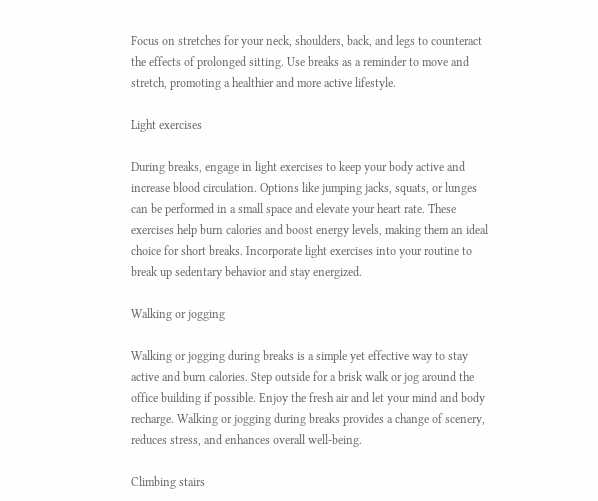Focus on stretches for your neck, shoulders, back, and legs to counteract the effects of prolonged sitting. Use breaks as a reminder to move and stretch, promoting a healthier and more active lifestyle.

Light exercises

During breaks, engage in light exercises to keep your body active and increase blood circulation. Options like jumping jacks, squats, or lunges can be performed in a small space and elevate your heart rate. These exercises help burn calories and boost energy levels, making them an ideal choice for short breaks. Incorporate light exercises into your routine to break up sedentary behavior and stay energized.

Walking or jogging

Walking or jogging during breaks is a simple yet effective way to stay active and burn calories. Step outside for a brisk walk or jog around the office building if possible. Enjoy the fresh air and let your mind and body recharge. Walking or jogging during breaks provides a change of scenery, reduces stress, and enhances overall well-being.

Climbing stairs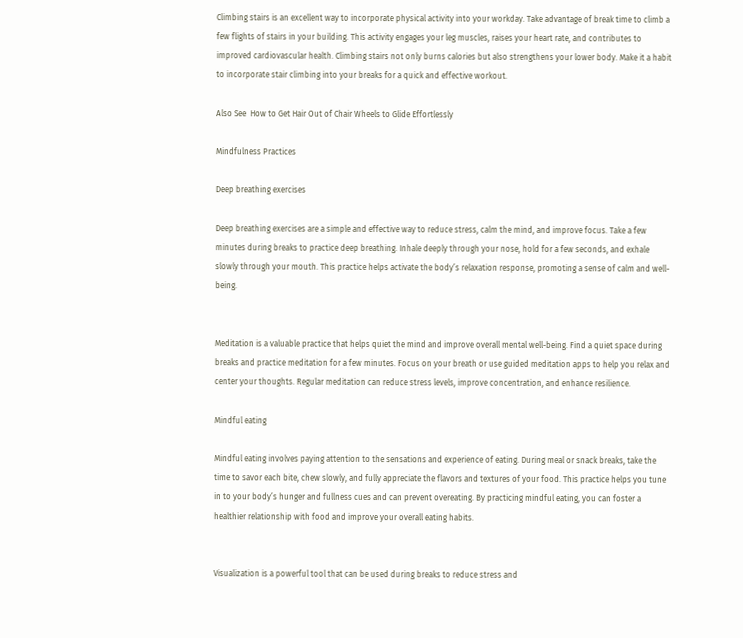Climbing stairs is an excellent way to incorporate physical activity into your workday. Take advantage of break time to climb a few flights of stairs in your building. This activity engages your leg muscles, raises your heart rate, and contributes to improved cardiovascular health. Climbing stairs not only burns calories but also strengthens your lower body. Make it a habit to incorporate stair climbing into your breaks for a quick and effective workout.

Also See  How to Get Hair Out of Chair Wheels to Glide Effortlessly

Mindfulness Practices

Deep breathing exercises

Deep breathing exercises are a simple and effective way to reduce stress, calm the mind, and improve focus. Take a few minutes during breaks to practice deep breathing. Inhale deeply through your nose, hold for a few seconds, and exhale slowly through your mouth. This practice helps activate the body’s relaxation response, promoting a sense of calm and well-being.


Meditation is a valuable practice that helps quiet the mind and improve overall mental well-being. Find a quiet space during breaks and practice meditation for a few minutes. Focus on your breath or use guided meditation apps to help you relax and center your thoughts. Regular meditation can reduce stress levels, improve concentration, and enhance resilience.

Mindful eating

Mindful eating involves paying attention to the sensations and experience of eating. During meal or snack breaks, take the time to savor each bite, chew slowly, and fully appreciate the flavors and textures of your food. This practice helps you tune in to your body’s hunger and fullness cues and can prevent overeating. By practicing mindful eating, you can foster a healthier relationship with food and improve your overall eating habits.


Visualization is a powerful tool that can be used during breaks to reduce stress and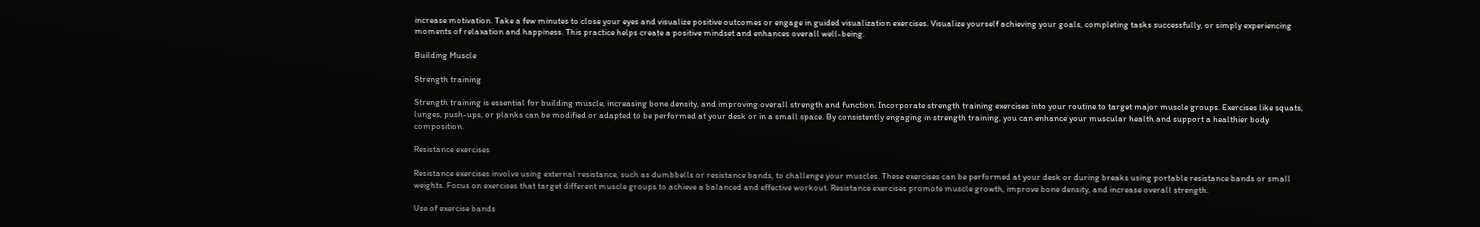increase motivation. Take a few minutes to close your eyes and visualize positive outcomes or engage in guided visualization exercises. Visualize yourself achieving your goals, completing tasks successfully, or simply experiencing moments of relaxation and happiness. This practice helps create a positive mindset and enhances overall well-being.

Building Muscle

Strength training

Strength training is essential for building muscle, increasing bone density, and improving overall strength and function. Incorporate strength training exercises into your routine to target major muscle groups. Exercises like squats, lunges, push-ups, or planks can be modified or adapted to be performed at your desk or in a small space. By consistently engaging in strength training, you can enhance your muscular health and support a healthier body composition.

Resistance exercises

Resistance exercises involve using external resistance, such as dumbbells or resistance bands, to challenge your muscles. These exercises can be performed at your desk or during breaks using portable resistance bands or small weights. Focus on exercises that target different muscle groups to achieve a balanced and effective workout. Resistance exercises promote muscle growth, improve bone density, and increase overall strength.

Use of exercise bands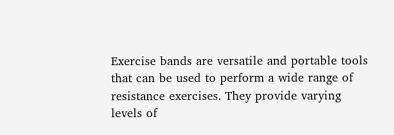Exercise bands are versatile and portable tools that can be used to perform a wide range of resistance exercises. They provide varying levels of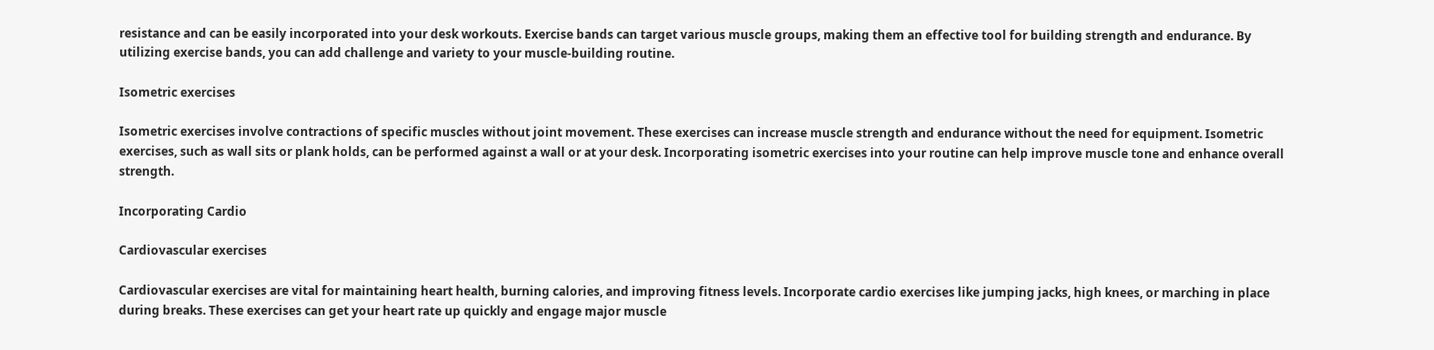resistance and can be easily incorporated into your desk workouts. Exercise bands can target various muscle groups, making them an effective tool for building strength and endurance. By utilizing exercise bands, you can add challenge and variety to your muscle-building routine.

Isometric exercises

Isometric exercises involve contractions of specific muscles without joint movement. These exercises can increase muscle strength and endurance without the need for equipment. Isometric exercises, such as wall sits or plank holds, can be performed against a wall or at your desk. Incorporating isometric exercises into your routine can help improve muscle tone and enhance overall strength.

Incorporating Cardio

Cardiovascular exercises

Cardiovascular exercises are vital for maintaining heart health, burning calories, and improving fitness levels. Incorporate cardio exercises like jumping jacks, high knees, or marching in place during breaks. These exercises can get your heart rate up quickly and engage major muscle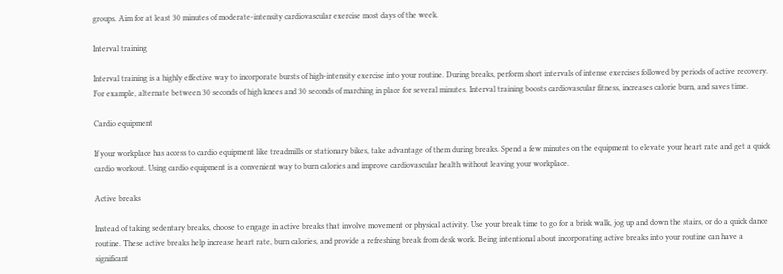groups. Aim for at least 30 minutes of moderate-intensity cardiovascular exercise most days of the week.

Interval training

Interval training is a highly effective way to incorporate bursts of high-intensity exercise into your routine. During breaks, perform short intervals of intense exercises followed by periods of active recovery. For example, alternate between 30 seconds of high knees and 30 seconds of marching in place for several minutes. Interval training boosts cardiovascular fitness, increases calorie burn, and saves time.

Cardio equipment

If your workplace has access to cardio equipment like treadmills or stationary bikes, take advantage of them during breaks. Spend a few minutes on the equipment to elevate your heart rate and get a quick cardio workout. Using cardio equipment is a convenient way to burn calories and improve cardiovascular health without leaving your workplace.

Active breaks

Instead of taking sedentary breaks, choose to engage in active breaks that involve movement or physical activity. Use your break time to go for a brisk walk, jog up and down the stairs, or do a quick dance routine. These active breaks help increase heart rate, burn calories, and provide a refreshing break from desk work. Being intentional about incorporating active breaks into your routine can have a significant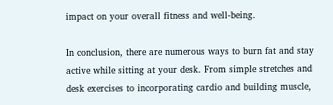impact on your overall fitness and well-being.

In conclusion, there are numerous ways to burn fat and stay active while sitting at your desk. From simple stretches and desk exercises to incorporating cardio and building muscle,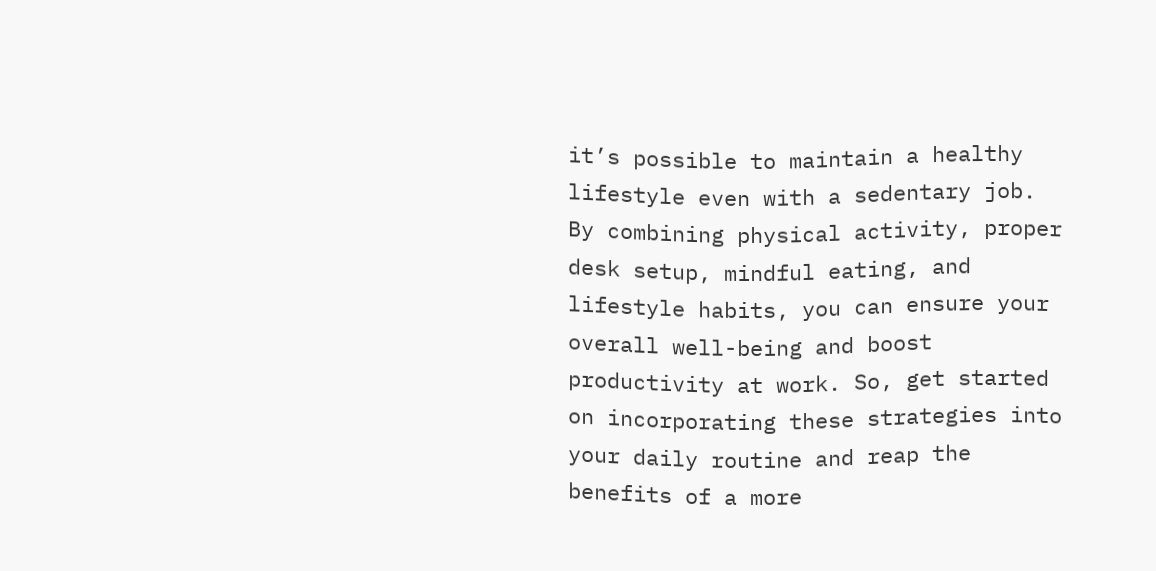it’s possible to maintain a healthy lifestyle even with a sedentary job. By combining physical activity, proper desk setup, mindful eating, and lifestyle habits, you can ensure your overall well-being and boost productivity at work. So, get started on incorporating these strategies into your daily routine and reap the benefits of a more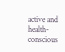active and health-conscious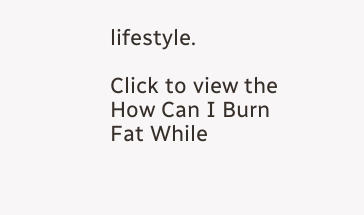lifestyle.

Click to view the How Can I Burn Fat While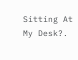Sitting At My Desk?.